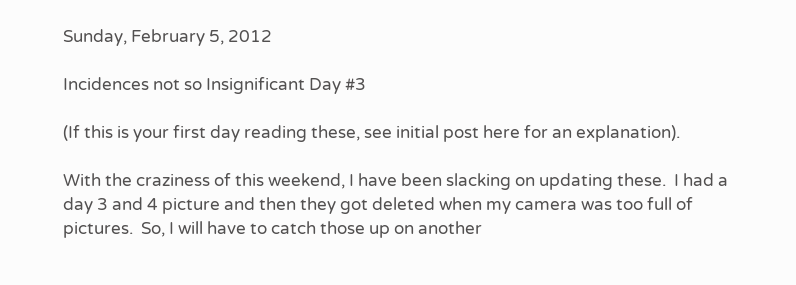Sunday, February 5, 2012

Incidences not so Insignificant Day #3

(If this is your first day reading these, see initial post here for an explanation).

With the craziness of this weekend, I have been slacking on updating these.  I had a day 3 and 4 picture and then they got deleted when my camera was too full of pictures.  So, I will have to catch those up on another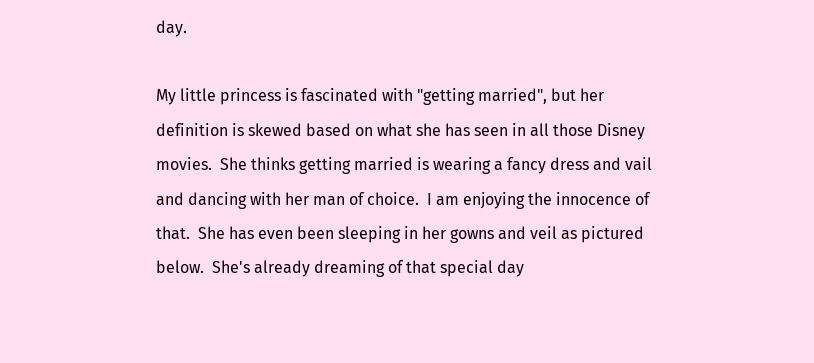day.

My little princess is fascinated with "getting married", but her definition is skewed based on what she has seen in all those Disney movies.  She thinks getting married is wearing a fancy dress and vail and dancing with her man of choice.  I am enjoying the innocence of that.  She has even been sleeping in her gowns and veil as pictured below.  She's already dreaming of that special day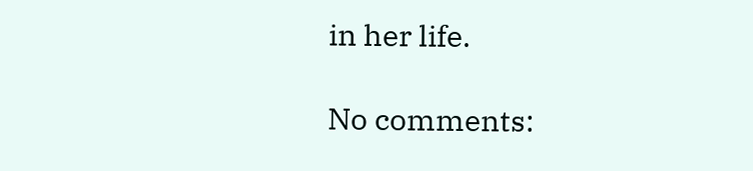in her life.

No comments: